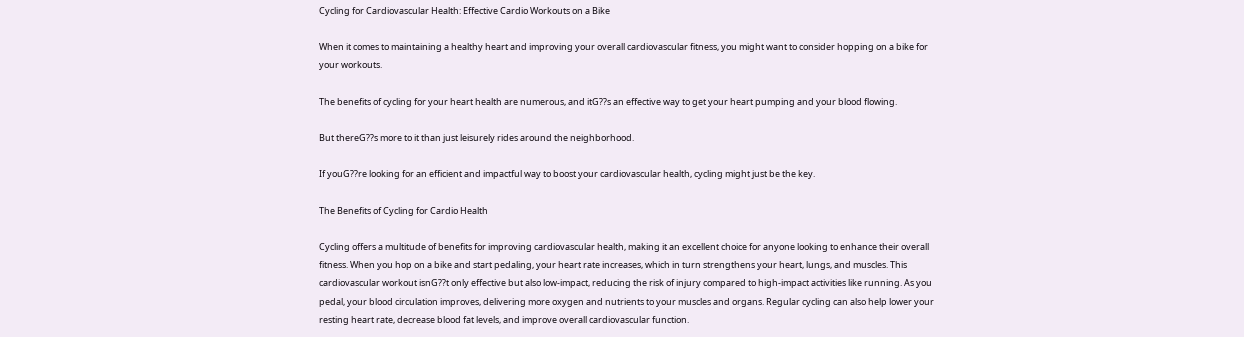Cycling for Cardiovascular Health: Effective Cardio Workouts on a Bike

When it comes to maintaining a healthy heart and improving your overall cardiovascular fitness, you might want to consider hopping on a bike for your workouts.

The benefits of cycling for your heart health are numerous, and itG??s an effective way to get your heart pumping and your blood flowing.

But thereG??s more to it than just leisurely rides around the neighborhood.

If youG??re looking for an efficient and impactful way to boost your cardiovascular health, cycling might just be the key.

The Benefits of Cycling for Cardio Health

Cycling offers a multitude of benefits for improving cardiovascular health, making it an excellent choice for anyone looking to enhance their overall fitness. When you hop on a bike and start pedaling, your heart rate increases, which in turn strengthens your heart, lungs, and muscles. This cardiovascular workout isnG??t only effective but also low-impact, reducing the risk of injury compared to high-impact activities like running. As you pedal, your blood circulation improves, delivering more oxygen and nutrients to your muscles and organs. Regular cycling can also help lower your resting heart rate, decrease blood fat levels, and improve overall cardiovascular function.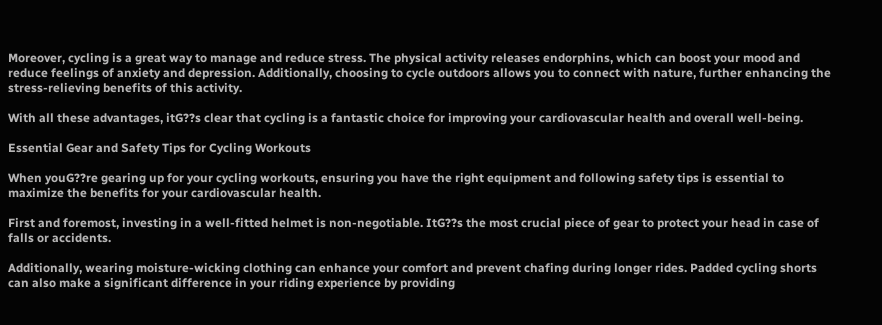Moreover, cycling is a great way to manage and reduce stress. The physical activity releases endorphins, which can boost your mood and reduce feelings of anxiety and depression. Additionally, choosing to cycle outdoors allows you to connect with nature, further enhancing the stress-relieving benefits of this activity.

With all these advantages, itG??s clear that cycling is a fantastic choice for improving your cardiovascular health and overall well-being.

Essential Gear and Safety Tips for Cycling Workouts

When youG??re gearing up for your cycling workouts, ensuring you have the right equipment and following safety tips is essential to maximize the benefits for your cardiovascular health.

First and foremost, investing in a well-fitted helmet is non-negotiable. ItG??s the most crucial piece of gear to protect your head in case of falls or accidents.

Additionally, wearing moisture-wicking clothing can enhance your comfort and prevent chafing during longer rides. Padded cycling shorts can also make a significant difference in your riding experience by providing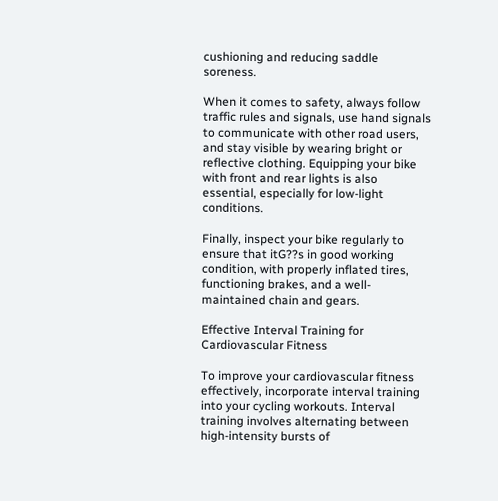cushioning and reducing saddle soreness.

When it comes to safety, always follow traffic rules and signals, use hand signals to communicate with other road users, and stay visible by wearing bright or reflective clothing. Equipping your bike with front and rear lights is also essential, especially for low-light conditions.

Finally, inspect your bike regularly to ensure that itG??s in good working condition, with properly inflated tires, functioning brakes, and a well-maintained chain and gears.

Effective Interval Training for Cardiovascular Fitness

To improve your cardiovascular fitness effectively, incorporate interval training into your cycling workouts. Interval training involves alternating between high-intensity bursts of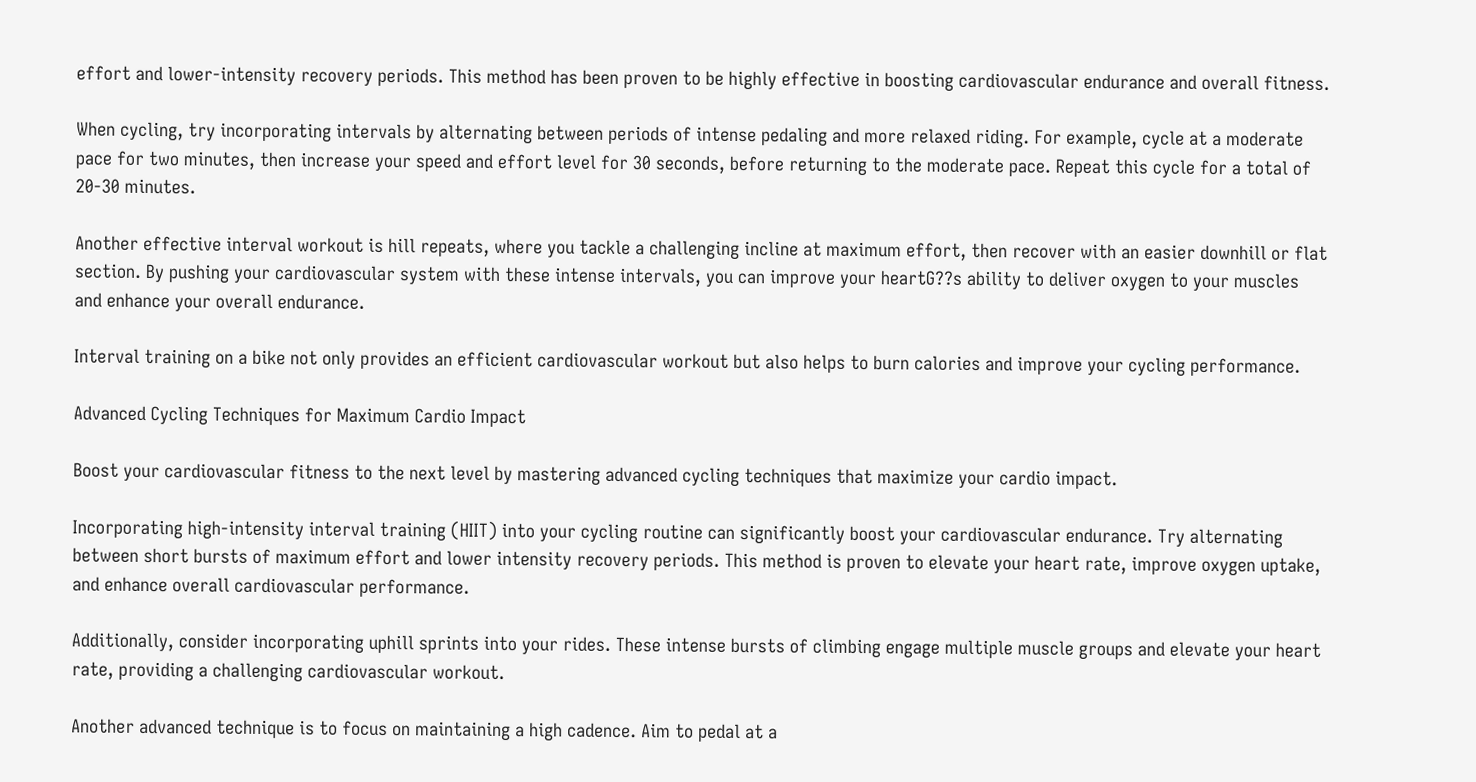effort and lower-intensity recovery periods. This method has been proven to be highly effective in boosting cardiovascular endurance and overall fitness.

When cycling, try incorporating intervals by alternating between periods of intense pedaling and more relaxed riding. For example, cycle at a moderate pace for two minutes, then increase your speed and effort level for 30 seconds, before returning to the moderate pace. Repeat this cycle for a total of 20-30 minutes.

Another effective interval workout is hill repeats, where you tackle a challenging incline at maximum effort, then recover with an easier downhill or flat section. By pushing your cardiovascular system with these intense intervals, you can improve your heartG??s ability to deliver oxygen to your muscles and enhance your overall endurance.

Interval training on a bike not only provides an efficient cardiovascular workout but also helps to burn calories and improve your cycling performance.

Advanced Cycling Techniques for Maximum Cardio Impact

Boost your cardiovascular fitness to the next level by mastering advanced cycling techniques that maximize your cardio impact.

Incorporating high-intensity interval training (HIIT) into your cycling routine can significantly boost your cardiovascular endurance. Try alternating between short bursts of maximum effort and lower intensity recovery periods. This method is proven to elevate your heart rate, improve oxygen uptake, and enhance overall cardiovascular performance.

Additionally, consider incorporating uphill sprints into your rides. These intense bursts of climbing engage multiple muscle groups and elevate your heart rate, providing a challenging cardiovascular workout.

Another advanced technique is to focus on maintaining a high cadence. Aim to pedal at a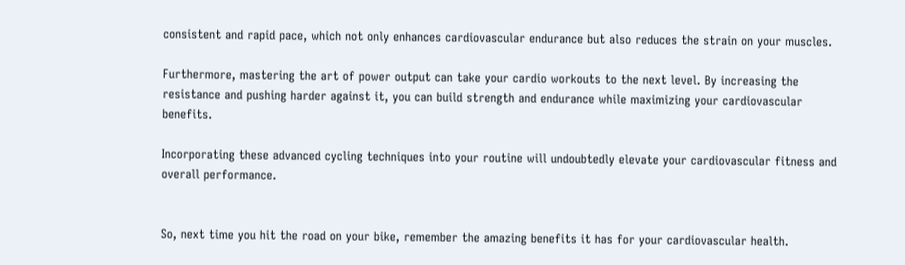consistent and rapid pace, which not only enhances cardiovascular endurance but also reduces the strain on your muscles.

Furthermore, mastering the art of power output can take your cardio workouts to the next level. By increasing the resistance and pushing harder against it, you can build strength and endurance while maximizing your cardiovascular benefits.

Incorporating these advanced cycling techniques into your routine will undoubtedly elevate your cardiovascular fitness and overall performance.


So, next time you hit the road on your bike, remember the amazing benefits it has for your cardiovascular health.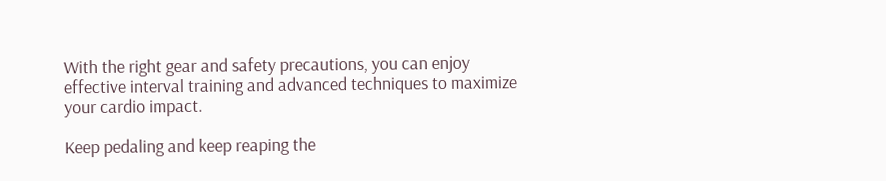With the right gear and safety precautions, you can enjoy effective interval training and advanced techniques to maximize your cardio impact.

Keep pedaling and keep reaping the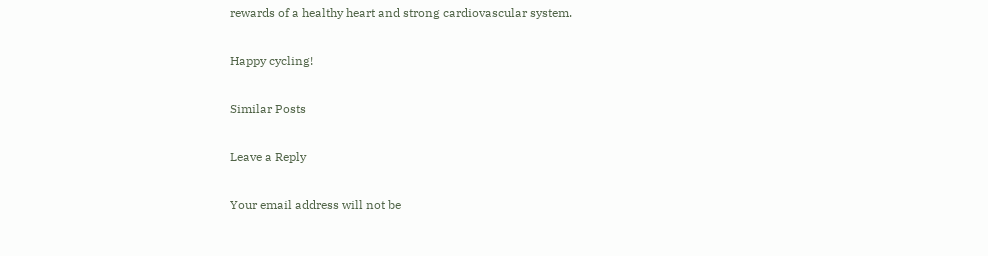rewards of a healthy heart and strong cardiovascular system.

Happy cycling!

Similar Posts

Leave a Reply

Your email address will not be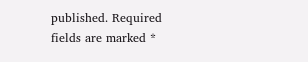published. Required fields are marked *